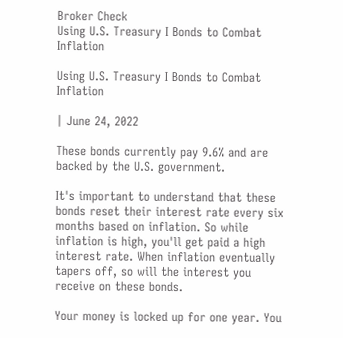Broker Check
Using U.S. Treasury I Bonds to Combat Inflation

Using U.S. Treasury I Bonds to Combat Inflation

| June 24, 2022

These bonds currently pay 9.6% and are backed by the U.S. government.

It's important to understand that these bonds reset their interest rate every six months based on inflation. So while inflation is high, you'll get paid a high interest rate. When inflation eventually tapers off, so will the interest you receive on these bonds.

Your money is locked up for one year. You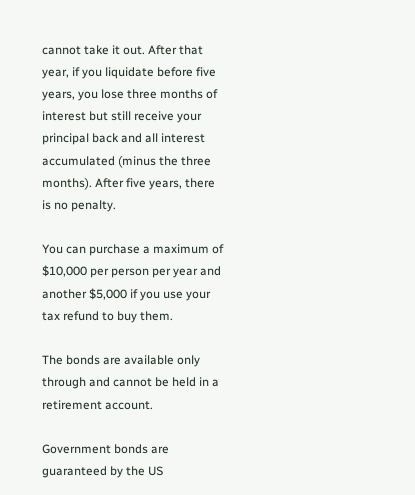cannot take it out. After that year, if you liquidate before five years, you lose three months of interest but still receive your principal back and all interest accumulated (minus the three months). After five years, there is no penalty.

You can purchase a maximum of $10,000 per person per year and another $5,000 if you use your tax refund to buy them.

The bonds are available only through and cannot be held in a retirement account.

Government bonds are guaranteed by the US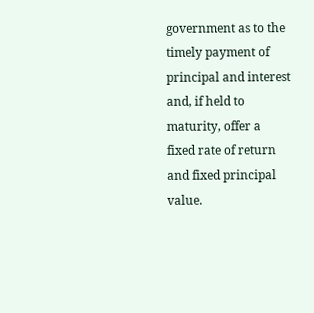government as to the timely payment of principal and interest and, if held to maturity, offer a fixed rate of return and fixed principal value.